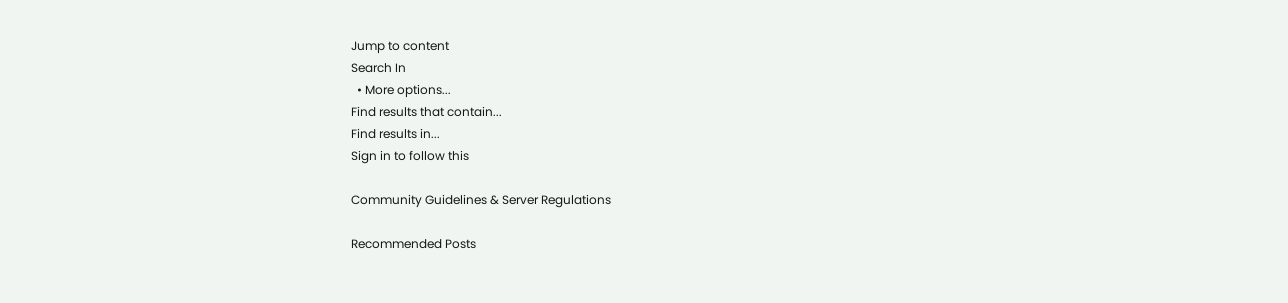Jump to content
Search In
  • More options...
Find results that contain...
Find results in...
Sign in to follow this

Community Guidelines & Server Regulations

Recommended Posts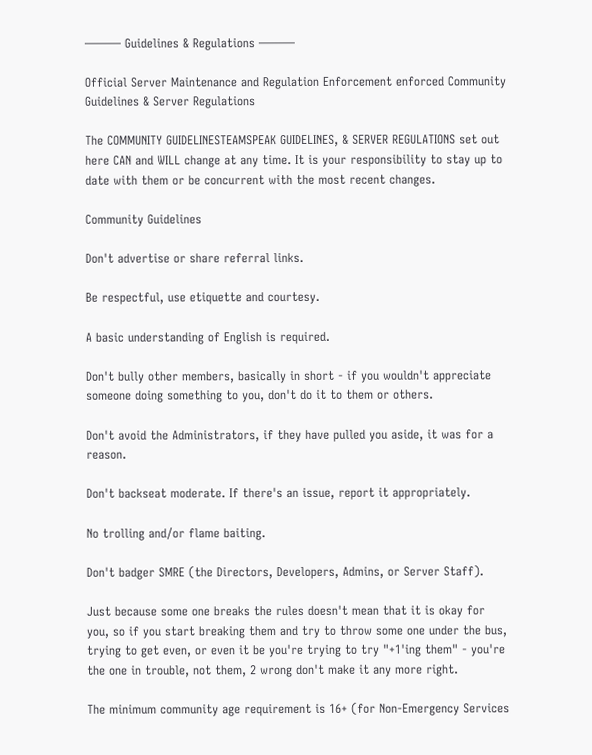——— Guidelines & Regulations ———

Official Server Maintenance and Regulation Enforcement enforced Community Guidelines & Server Regulations

The COMMUNITY GUIDELINESTEAMSPEAK GUIDELINES, & SERVER REGULATIONS set out here CAN and WILL change at any time. It is your responsibility to stay up to date with them or be concurrent with the most recent changes.

Community Guidelines

Don't advertise or share referral links.

Be respectful, use etiquette and courtesy.

A basic understanding of English is required.

Don't bully other members, basically in short - if you wouldn't appreciate someone doing something to you, don't do it to them or others.

Don't avoid the Administrators, if they have pulled you aside, it was for a reason.

Don't backseat moderate. If there's an issue, report it appropriately.

No trolling and/or flame baiting.

Don't badger SMRE (the Directors, Developers, Admins, or Server Staff).

Just because some one breaks the rules doesn't mean that it is okay for you, so if you start breaking them and try to throw some one under the bus, trying to get even, or even it be you're trying to try "+1'ing them" - you're the one in trouble, not them, 2 wrong don't make it any more right.

The minimum community age requirement is 16+ (for Non-Emergency Services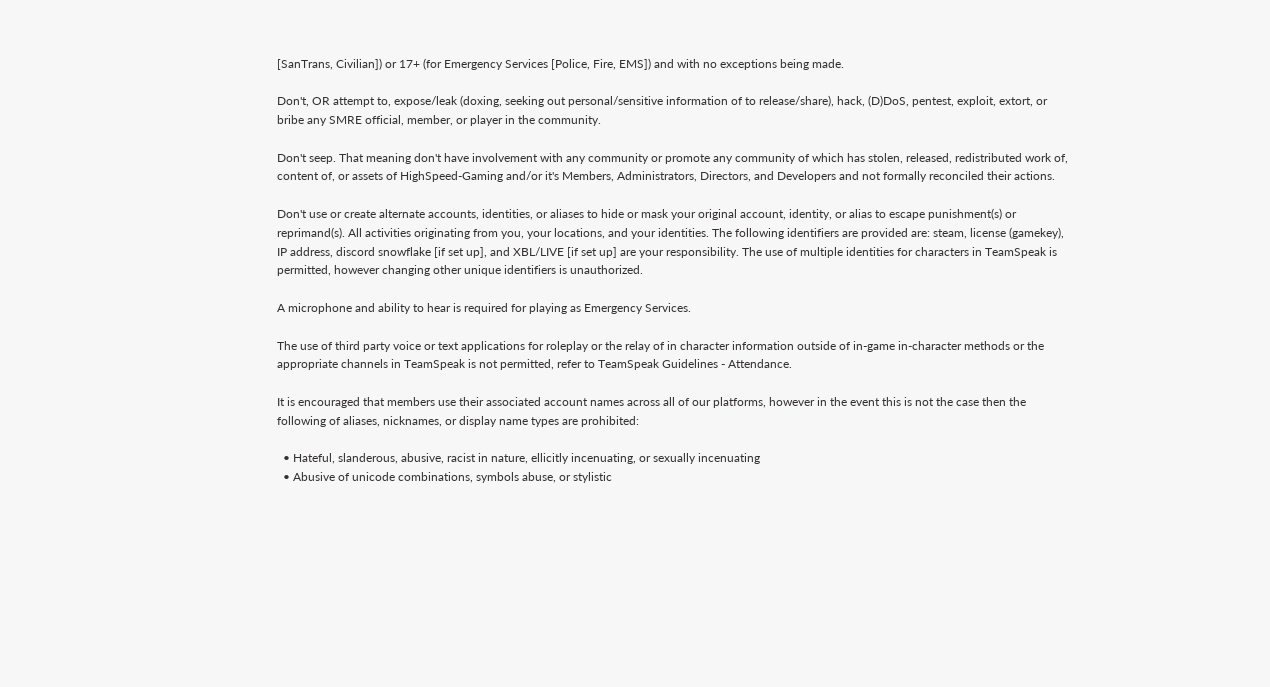[SanTrans, Civilian]) or 17+ (for Emergency Services [Police, Fire, EMS]) and with no exceptions being made.

Don't, OR attempt to, expose/leak (doxing, seeking out personal/sensitive information of to release/share), hack, (D)DoS, pentest, exploit, extort, or bribe any SMRE official, member, or player in the community.

Don't seep. That meaning don't have involvement with any community or promote any community of which has stolen, released, redistributed work of, content of, or assets of HighSpeed-Gaming and/or it's Members, Administrators, Directors, and Developers and not formally reconciled their actions.

Don't use or create alternate accounts, identities, or aliases to hide or mask your original account, identity, or alias to escape punishment(s) or reprimand(s). All activities originating from you, your locations, and your identities. The following identifiers are provided are: steam, license (gamekey), IP address, discord snowflake [if set up], and XBL/LIVE [if set up] are your responsibility. The use of multiple identities for characters in TeamSpeak is permitted, however changing other unique identifiers is unauthorized.

A microphone and ability to hear is required for playing as Emergency Services.

The use of third party voice or text applications for roleplay or the relay of in character information outside of in-game in-character methods or the appropriate channels in TeamSpeak is not permitted, refer to TeamSpeak Guidelines - Attendance.

It is encouraged that members use their associated account names across all of our platforms, however in the event this is not the case then the following of aliases, nicknames, or display name types are prohibited:

  • Hateful, slanderous, abusive, racist in nature, ellicitly incenuating, or sexually incenuating
  • Abusive of unicode combinations, symbols abuse, or stylistic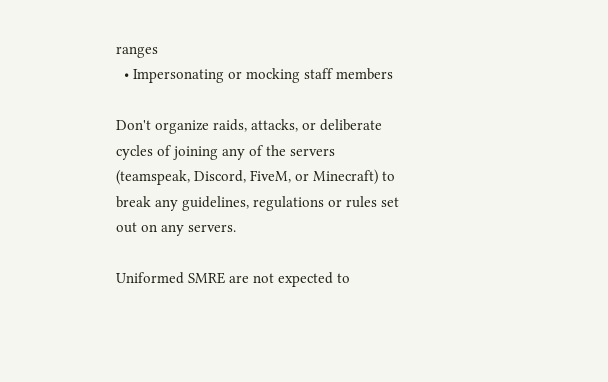ranges
  • Impersonating or mocking staff members

Don't organize raids, attacks, or deliberate cycles of joining any of the servers (teamspeak, Discord, FiveM, or Minecraft) to break any guidelines, regulations or rules set out on any servers.

Uniformed SMRE are not expected to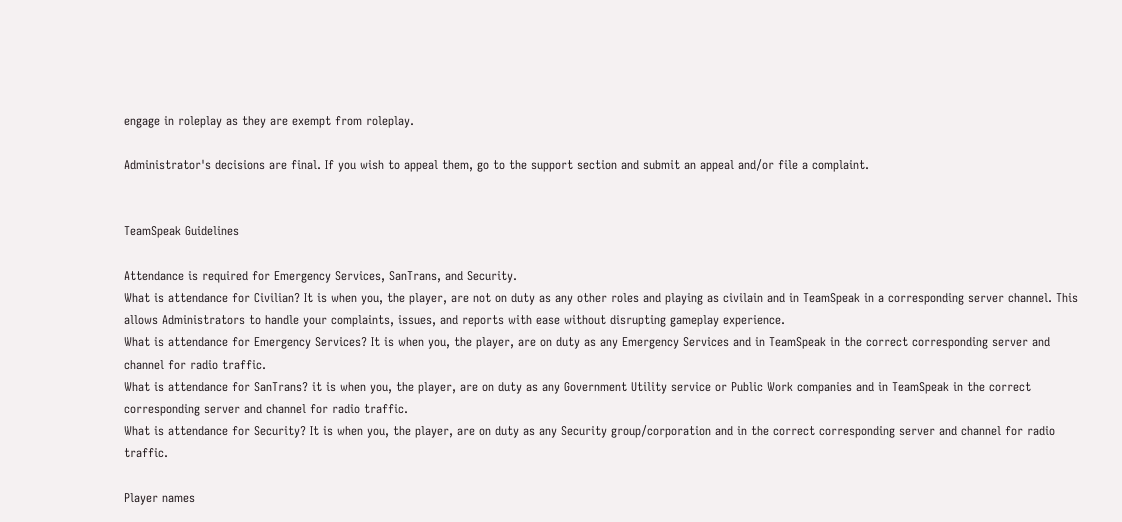engage in roleplay as they are exempt from roleplay.

Administrator's decisions are final. If you wish to appeal them, go to the support section and submit an appeal and/or file a complaint.


TeamSpeak Guidelines

Attendance is required for Emergency Services, SanTrans, and Security.
What is attendance for Civilian? It is when you, the player, are not on duty as any other roles and playing as civilain and in TeamSpeak in a corresponding server channel. This allows Administrators to handle your complaints, issues, and reports with ease without disrupting gameplay experience.
What is attendance for Emergency Services? It is when you, the player, are on duty as any Emergency Services and in TeamSpeak in the correct corresponding server and channel for radio traffic.
What is attendance for SanTrans? it is when you, the player, are on duty as any Government Utility service or Public Work companies and in TeamSpeak in the correct corresponding server and channel for radio traffic.
What is attendance for Security? It is when you, the player, are on duty as any Security group/corporation and in the correct corresponding server and channel for radio traffic.

Player names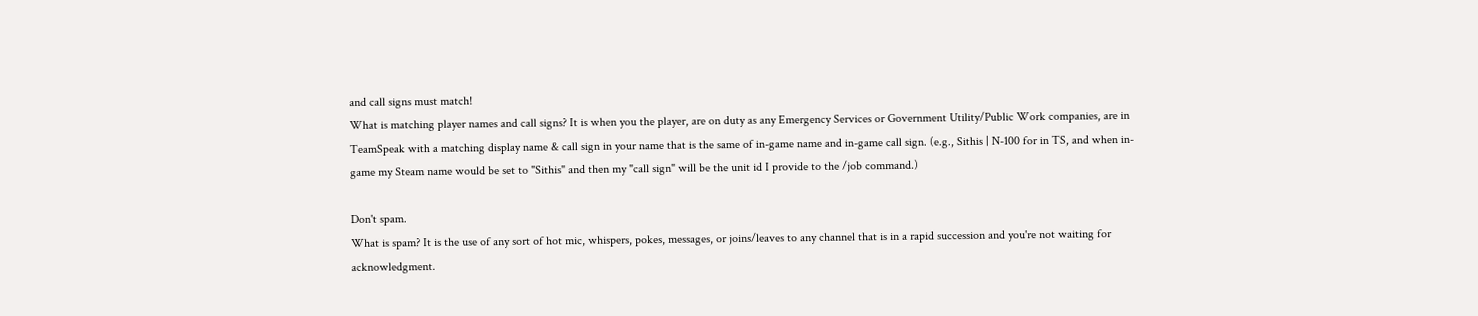and call signs must match!
What is matching player names and call signs? It is when you the player, are on duty as any Emergency Services or Government Utility/Public Work companies, are in TeamSpeak with a matching display name & call sign in your name that is the same of in-game name and in-game call sign. (e.g., Sithis | N-100 for in TS, and when in-game my Steam name would be set to "Sithis" and then my "call sign" will be the unit id I provide to the /job command.)

Don't spam.
What is spam? It is the use of any sort of hot mic, whispers, pokes, messages, or joins/leaves to any channel that is in a rapid succession and you're not waiting for acknowledgment.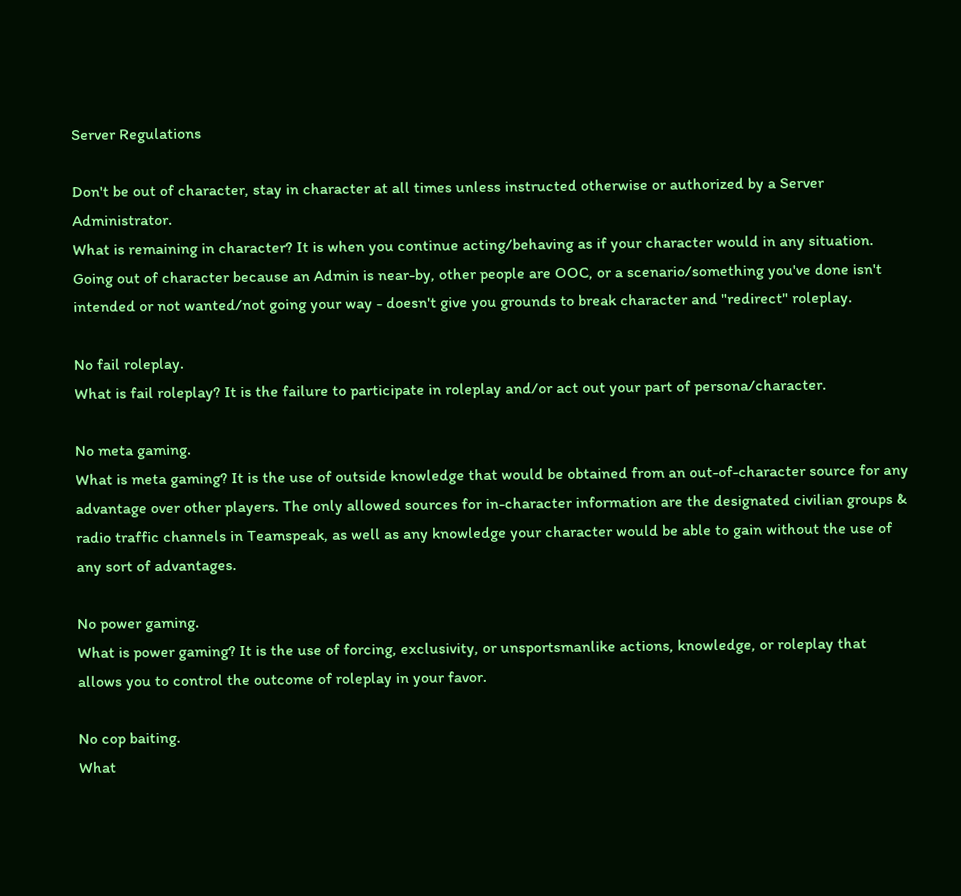Server Regulations

Don't be out of character, stay in character at all times unless instructed otherwise or authorized by a Server Administrator.
What is remaining in character? It is when you continue acting/behaving as if your character would in any situation. Going out of character because an Admin is near-by, other people are OOC, or a scenario/something you've done isn't intended or not wanted/not going your way - doesn't give you grounds to break character and "redirect" roleplay.

No fail roleplay.
What is fail roleplay? It is the failure to participate in roleplay and/or act out your part of persona/character.

No meta gaming.
What is meta gaming? It is the use of outside knowledge that would be obtained from an out-of-character source for any advantage over other players. The only allowed sources for in-character information are the designated civilian groups & radio traffic channels in Teamspeak, as well as any knowledge your character would be able to gain without the use of any sort of advantages.

No power gaming.
What is power gaming? It is the use of forcing, exclusivity, or unsportsmanlike actions, knowledge, or roleplay that allows you to control the outcome of roleplay in your favor.

No cop baiting.
What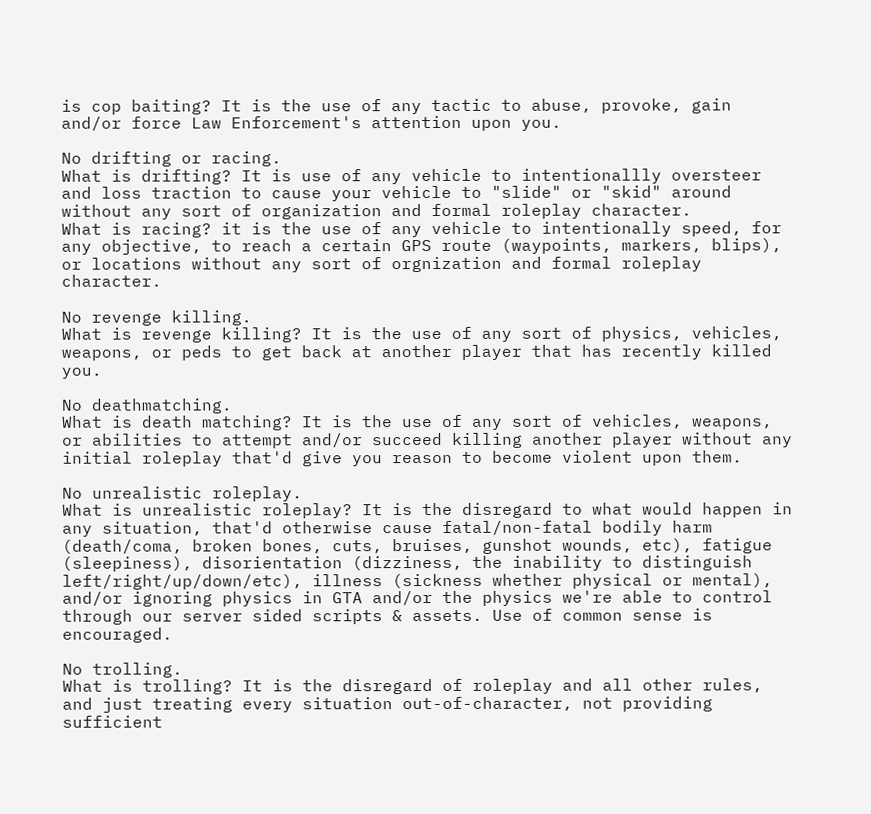is cop baiting? It is the use of any tactic to abuse, provoke, gain and/or force Law Enforcement's attention upon you.

No drifting or racing.
What is drifting? It is use of any vehicle to intentionallly oversteer and loss traction to cause your vehicle to "slide" or "skid" around without any sort of organization and formal roleplay character.
What is racing? it is the use of any vehicle to intentionally speed, for any objective, to reach a certain GPS route (waypoints, markers, blips), or locations without any sort of orgnization and formal roleplay character.

No revenge killing.
What is revenge killing? It is the use of any sort of physics, vehicles, weapons, or peds to get back at another player that has recently killed you.

No deathmatching.
What is death matching? It is the use of any sort of vehicles, weapons, or abilities to attempt and/or succeed killing another player without any initial roleplay that'd give you reason to become violent upon them.

No unrealistic roleplay.
What is unrealistic roleplay? It is the disregard to what would happen in any situation, that'd otherwise cause fatal/non-fatal bodily harm (death/coma, broken bones, cuts, bruises, gunshot wounds, etc), fatigue (sleepiness), disorientation (dizziness, the inability to distinguish left/right/up/down/etc), illness (sickness whether physical or mental), and/or ignoring physics in GTA and/or the physics we're able to control through our server sided scripts & assets. Use of common sense is encouraged.

No trolling.
What is trolling? It is the disregard of roleplay and all other rules, and just treating every situation out-of-character, not providing sufficient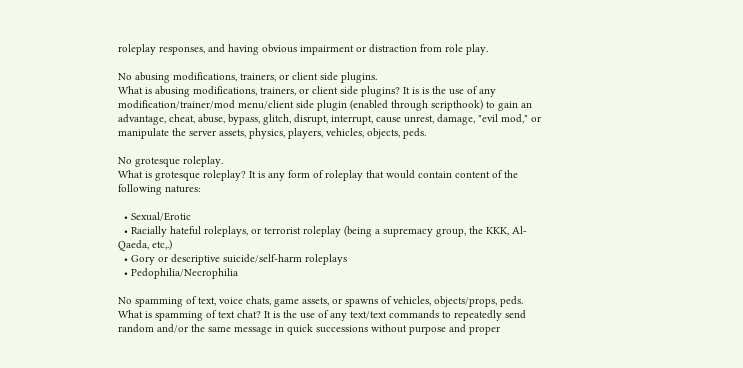roleplay responses, and having obvious impairment or distraction from role play.

No abusing modifications, trainers, or client side plugins.
What is abusing modifications, trainers, or client side plugins? It is is the use of any modification/trainer/mod menu/client side plugin (enabled through scripthook) to gain an advantage, cheat, abuse, bypass, glitch, disrupt, interrupt, cause unrest, damage, "evil mod," or manipulate the server assets, physics, players, vehicles, objects, peds.

No grotesque roleplay.
What is grotesque roleplay? It is any form of roleplay that would contain content of the following natures:

  • Sexual/Erotic
  • Racially hateful roleplays, or terrorist roleplay (being a supremacy group, the KKK, Al-Qaeda, etc,.)
  • Gory or descriptive suicide/self-harm roleplays
  • Pedophilia/Necrophilia

No spamming of text, voice chats, game assets, or spawns of vehicles, objects/props, peds.
What is spamming of text chat? It is the use of any text/text commands to repeatedly send random and/or the same message in quick successions without purpose and proper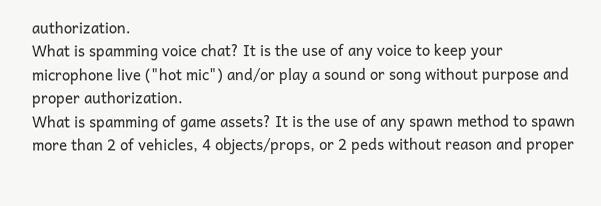authorization.
What is spamming voice chat? It is the use of any voice to keep your microphone live ("hot mic") and/or play a sound or song without purpose and proper authorization.
What is spamming of game assets? It is the use of any spawn method to spawn more than 2 of vehicles, 4 objects/props, or 2 peds without reason and proper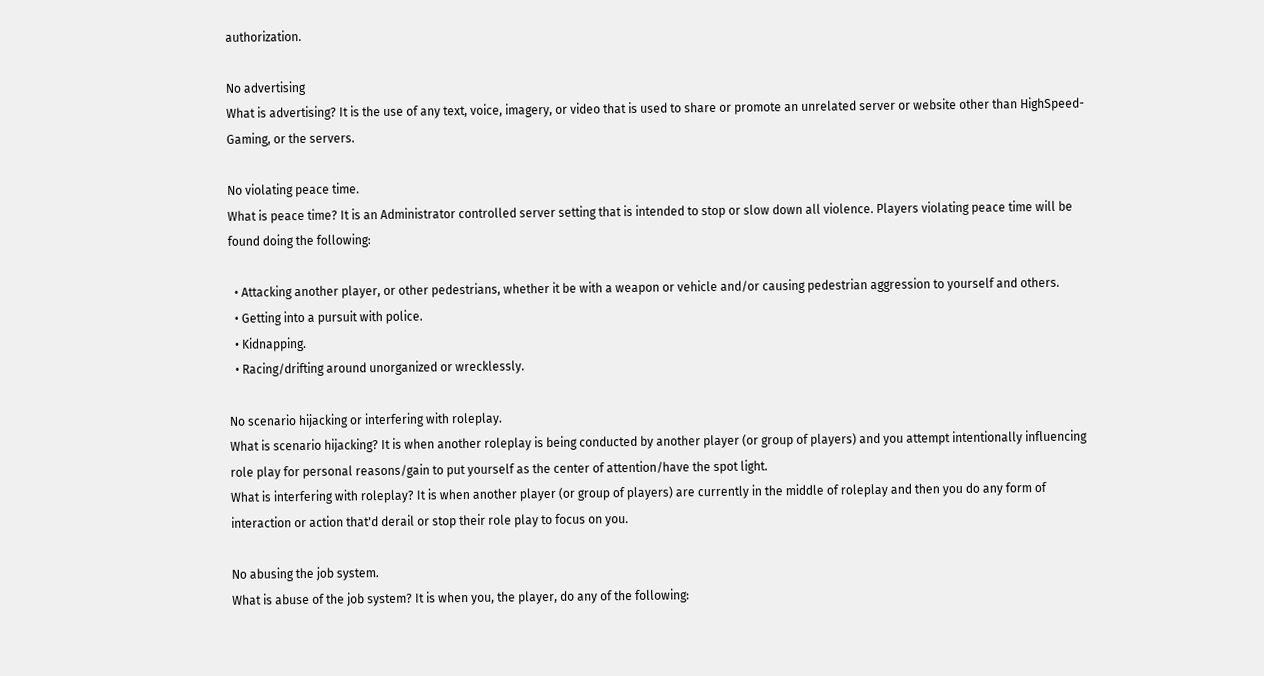authorization.

No advertising
What is advertising? It is the use of any text, voice, imagery, or video that is used to share or promote an unrelated server or website other than HighSpeed-Gaming, or the servers.

No violating peace time.
What is peace time? It is an Administrator controlled server setting that is intended to stop or slow down all violence. Players violating peace time will be found doing the following:

  • Attacking another player, or other pedestrians, whether it be with a weapon or vehicle and/or causing pedestrian aggression to yourself and others.
  • Getting into a pursuit with police.
  • Kidnapping.
  • Racing/drifting around unorganized or wrecklessly.

No scenario hijacking or interfering with roleplay.
What is scenario hijacking? It is when another roleplay is being conducted by another player (or group of players) and you attempt intentionally influencing role play for personal reasons/gain to put yourself as the center of attention/have the spot light.
What is interfering with roleplay? It is when another player (or group of players) are currently in the middle of roleplay and then you do any form of interaction or action that'd derail or stop their role play to focus on you.

No abusing the job system.
What is abuse of the job system? It is when you, the player, do any of the following: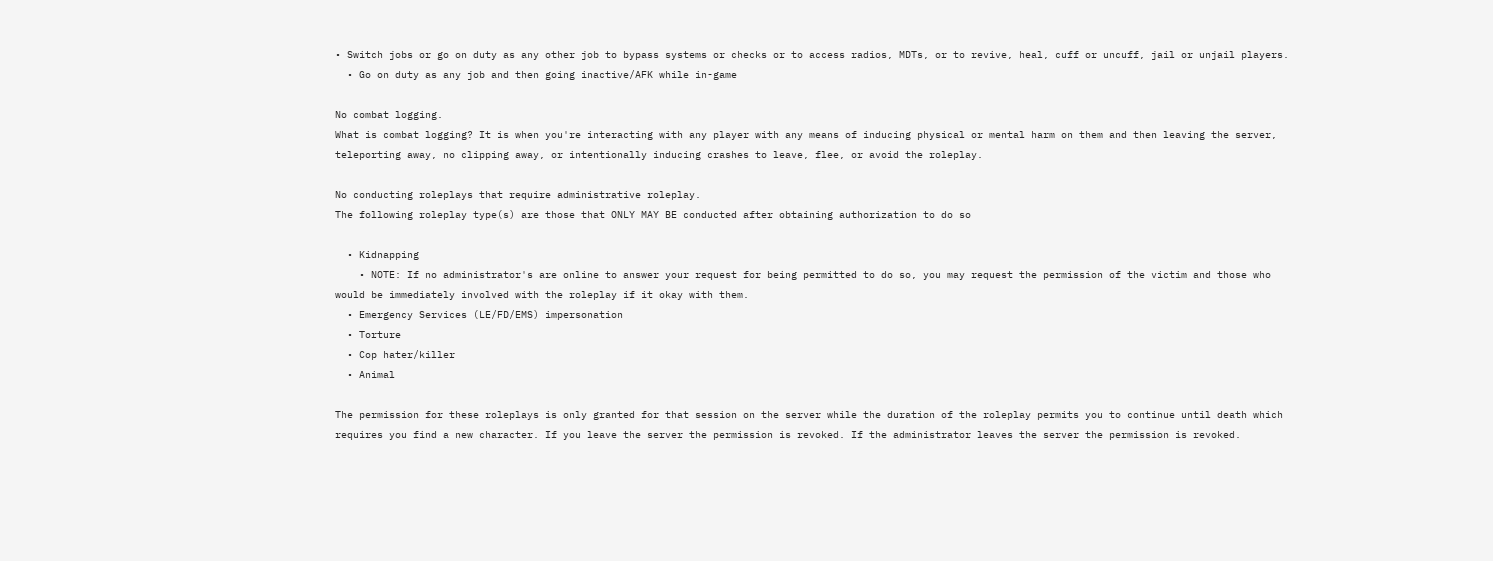• Switch jobs or go on duty as any other job to bypass systems or checks or to access radios, MDTs, or to revive, heal, cuff or uncuff, jail or unjail players.
  • Go on duty as any job and then going inactive/AFK while in-game

No combat logging.
What is combat logging? It is when you're interacting with any player with any means of inducing physical or mental harm on them and then leaving the server, teleporting away, no clipping away, or intentionally inducing crashes to leave, flee, or avoid the roleplay.

No conducting roleplays that require administrative roleplay.
The following roleplay type(s) are those that ONLY MAY BE conducted after obtaining authorization to do so

  • Kidnapping
    • NOTE: If no administrator's are online to answer your request for being permitted to do so, you may request the permission of the victim and those who would be immediately involved with the roleplay if it okay with them.
  • Emergency Services (LE/FD/EMS) impersonation
  • Torture
  • Cop hater/killer
  • Animal

The permission for these roleplays is only granted for that session on the server while the duration of the roleplay permits you to continue until death which requires you find a new character. If you leave the server the permission is revoked. If the administrator leaves the server the permission is revoked.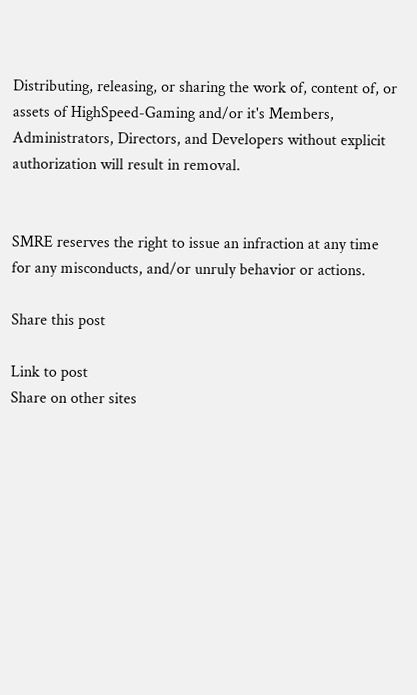Distributing, releasing, or sharing the work of, content of, or assets of HighSpeed-Gaming and/or it's Members, Administrators, Directors, and Developers without explicit authorization will result in removal.


SMRE reserves the right to issue an infraction at any time for any misconducts, and/or unruly behavior or actions.

Share this post

Link to post
Share on other sites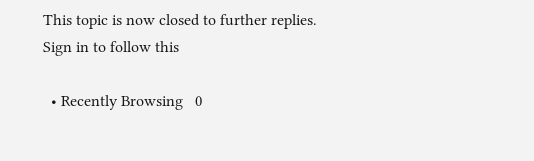This topic is now closed to further replies.
Sign in to follow this

  • Recently Browsing   0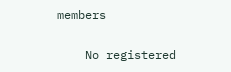members

    No registered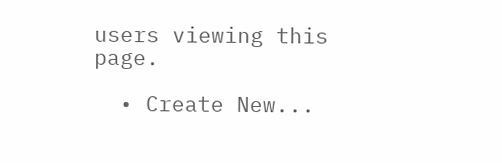users viewing this page.

  • Create New...